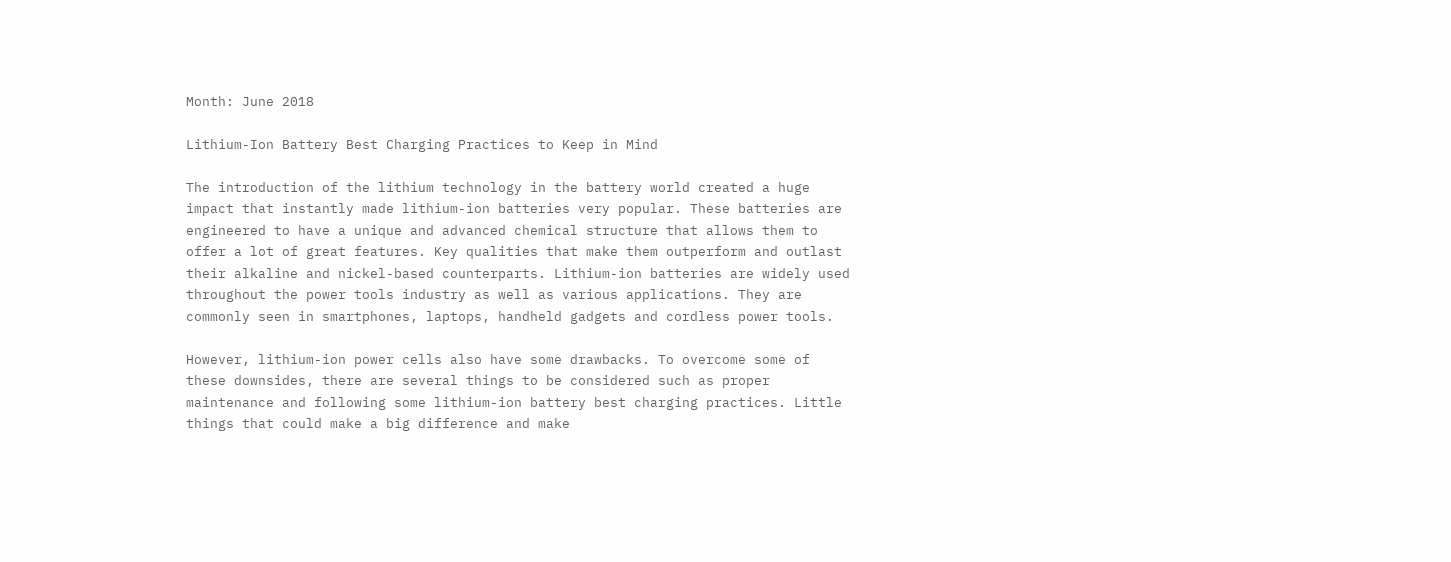Month: June 2018

Lithium-Ion Battery Best Charging Practices to Keep in Mind

The introduction of the lithium technology in the battery world created a huge impact that instantly made lithium-ion batteries very popular. These batteries are engineered to have a unique and advanced chemical structure that allows them to offer a lot of great features. Key qualities that make them outperform and outlast their alkaline and nickel-based counterparts. Lithium-ion batteries are widely used throughout the power tools industry as well as various applications. They are commonly seen in smartphones, laptops, handheld gadgets and cordless power tools.

However, lithium-ion power cells also have some drawbacks. To overcome some of these downsides, there are several things to be considered such as proper maintenance and following some lithium-ion battery best charging practices. Little things that could make a big difference and make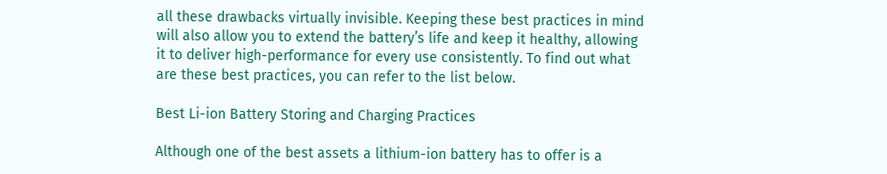all these drawbacks virtually invisible. Keeping these best practices in mind will also allow you to extend the battery’s life and keep it healthy, allowing it to deliver high-performance for every use consistently. To find out what are these best practices, you can refer to the list below.

Best Li-ion Battery Storing and Charging Practices

Although one of the best assets a lithium-ion battery has to offer is a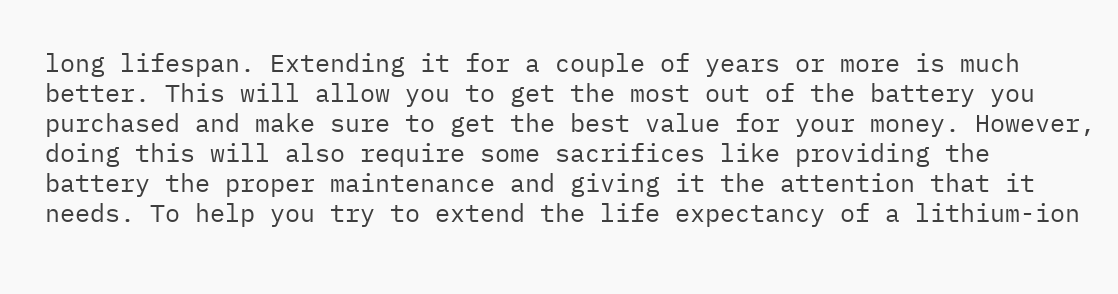long lifespan. Extending it for a couple of years or more is much better. This will allow you to get the most out of the battery you purchased and make sure to get the best value for your money. However, doing this will also require some sacrifices like providing the battery the proper maintenance and giving it the attention that it needs. To help you try to extend the life expectancy of a lithium-ion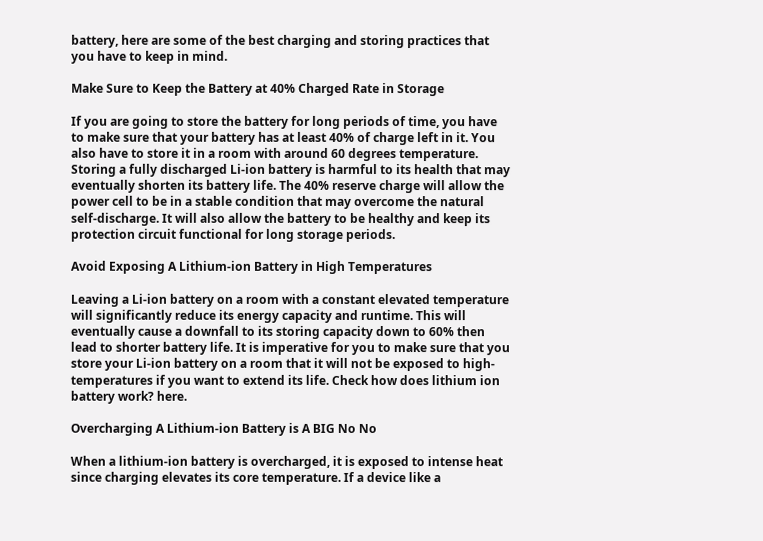battery, here are some of the best charging and storing practices that you have to keep in mind.

Make Sure to Keep the Battery at 40% Charged Rate in Storage

If you are going to store the battery for long periods of time, you have to make sure that your battery has at least 40% of charge left in it. You also have to store it in a room with around 60 degrees temperature. Storing a fully discharged Li-ion battery is harmful to its health that may eventually shorten its battery life. The 40% reserve charge will allow the power cell to be in a stable condition that may overcome the natural self-discharge. It will also allow the battery to be healthy and keep its protection circuit functional for long storage periods.

Avoid Exposing A Lithium-ion Battery in High Temperatures

Leaving a Li-ion battery on a room with a constant elevated temperature will significantly reduce its energy capacity and runtime. This will eventually cause a downfall to its storing capacity down to 60% then lead to shorter battery life. It is imperative for you to make sure that you store your Li-ion battery on a room that it will not be exposed to high-temperatures if you want to extend its life. Check how does lithium ion battery work? here.

Overcharging A Lithium-ion Battery is A BIG No No

When a lithium-ion battery is overcharged, it is exposed to intense heat since charging elevates its core temperature. If a device like a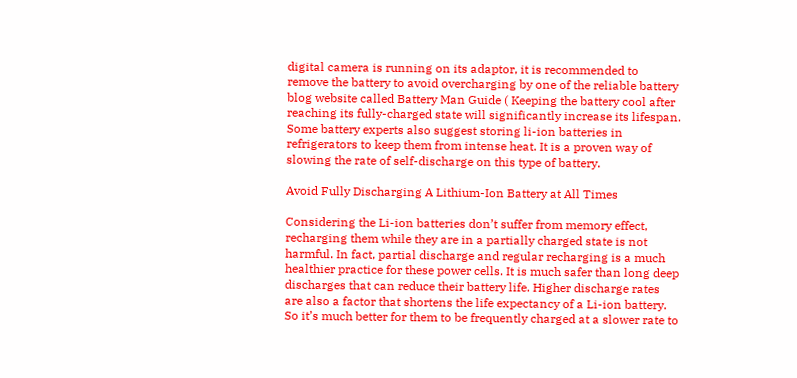digital camera is running on its adaptor, it is recommended to remove the battery to avoid overcharging by one of the reliable battery blog website called Battery Man Guide ( Keeping the battery cool after reaching its fully-charged state will significantly increase its lifespan. Some battery experts also suggest storing li-ion batteries in refrigerators to keep them from intense heat. It is a proven way of slowing the rate of self-discharge on this type of battery.

Avoid Fully Discharging A Lithium-Ion Battery at All Times

Considering the Li-ion batteries don’t suffer from memory effect, recharging them while they are in a partially charged state is not harmful. In fact, partial discharge and regular recharging is a much healthier practice for these power cells. It is much safer than long deep discharges that can reduce their battery life. Higher discharge rates are also a factor that shortens the life expectancy of a Li-ion battery. So it’s much better for them to be frequently charged at a slower rate to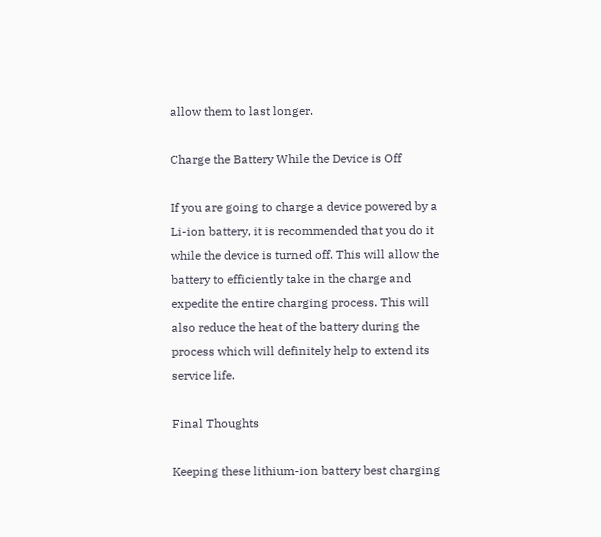allow them to last longer.

Charge the Battery While the Device is Off

If you are going to charge a device powered by a Li-ion battery, it is recommended that you do it while the device is turned off. This will allow the battery to efficiently take in the charge and expedite the entire charging process. This will also reduce the heat of the battery during the process which will definitely help to extend its service life.

Final Thoughts

Keeping these lithium-ion battery best charging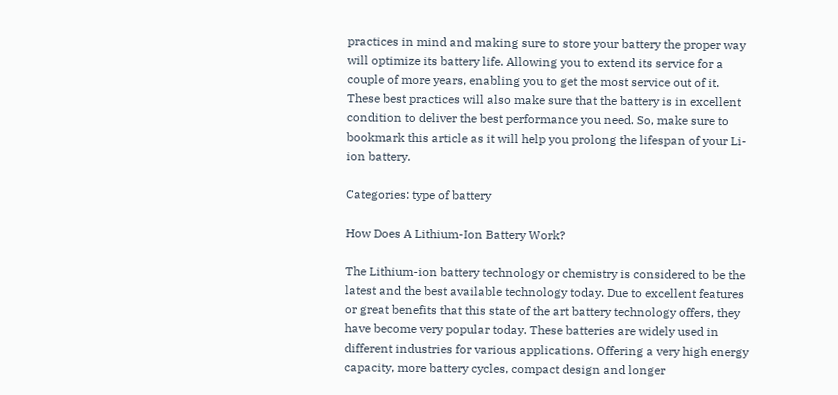practices in mind and making sure to store your battery the proper way will optimize its battery life. Allowing you to extend its service for a couple of more years, enabling you to get the most service out of it. These best practices will also make sure that the battery is in excellent condition to deliver the best performance you need. So, make sure to bookmark this article as it will help you prolong the lifespan of your Li-ion battery.

Categories: type of battery

How Does A Lithium-Ion Battery Work?

The Lithium-ion battery technology or chemistry is considered to be the latest and the best available technology today. Due to excellent features or great benefits that this state of the art battery technology offers, they have become very popular today. These batteries are widely used in different industries for various applications. Offering a very high energy capacity, more battery cycles, compact design and longer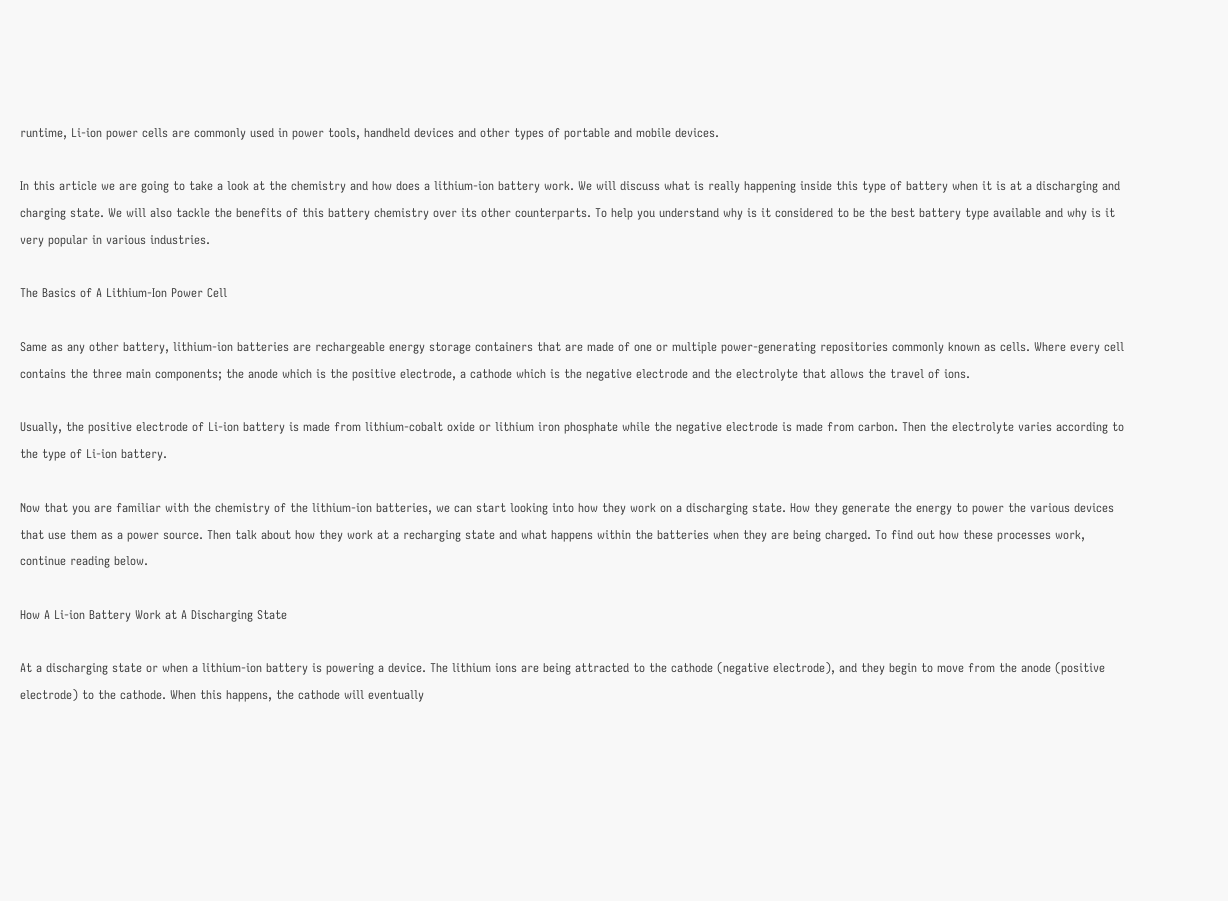runtime, Li-ion power cells are commonly used in power tools, handheld devices and other types of portable and mobile devices.

In this article we are going to take a look at the chemistry and how does a lithium-ion battery work. We will discuss what is really happening inside this type of battery when it is at a discharging and charging state. We will also tackle the benefits of this battery chemistry over its other counterparts. To help you understand why is it considered to be the best battery type available and why is it very popular in various industries.

The Basics of A Lithium-Ion Power Cell

Same as any other battery, lithium-ion batteries are rechargeable energy storage containers that are made of one or multiple power-generating repositories commonly known as cells. Where every cell contains the three main components; the anode which is the positive electrode, a cathode which is the negative electrode and the electrolyte that allows the travel of ions.

Usually, the positive electrode of Li-ion battery is made from lithium-cobalt oxide or lithium iron phosphate while the negative electrode is made from carbon. Then the electrolyte varies according to the type of Li-ion battery.

Now that you are familiar with the chemistry of the lithium-ion batteries, we can start looking into how they work on a discharging state. How they generate the energy to power the various devices that use them as a power source. Then talk about how they work at a recharging state and what happens within the batteries when they are being charged. To find out how these processes work, continue reading below.

How A Li-ion Battery Work at A Discharging State

At a discharging state or when a lithium-ion battery is powering a device. The lithium ions are being attracted to the cathode (negative electrode), and they begin to move from the anode (positive electrode) to the cathode. When this happens, the cathode will eventually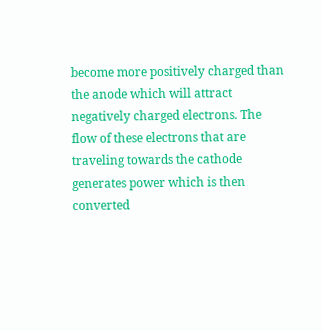become more positively charged than the anode which will attract negatively charged electrons. The flow of these electrons that are traveling towards the cathode generates power which is then converted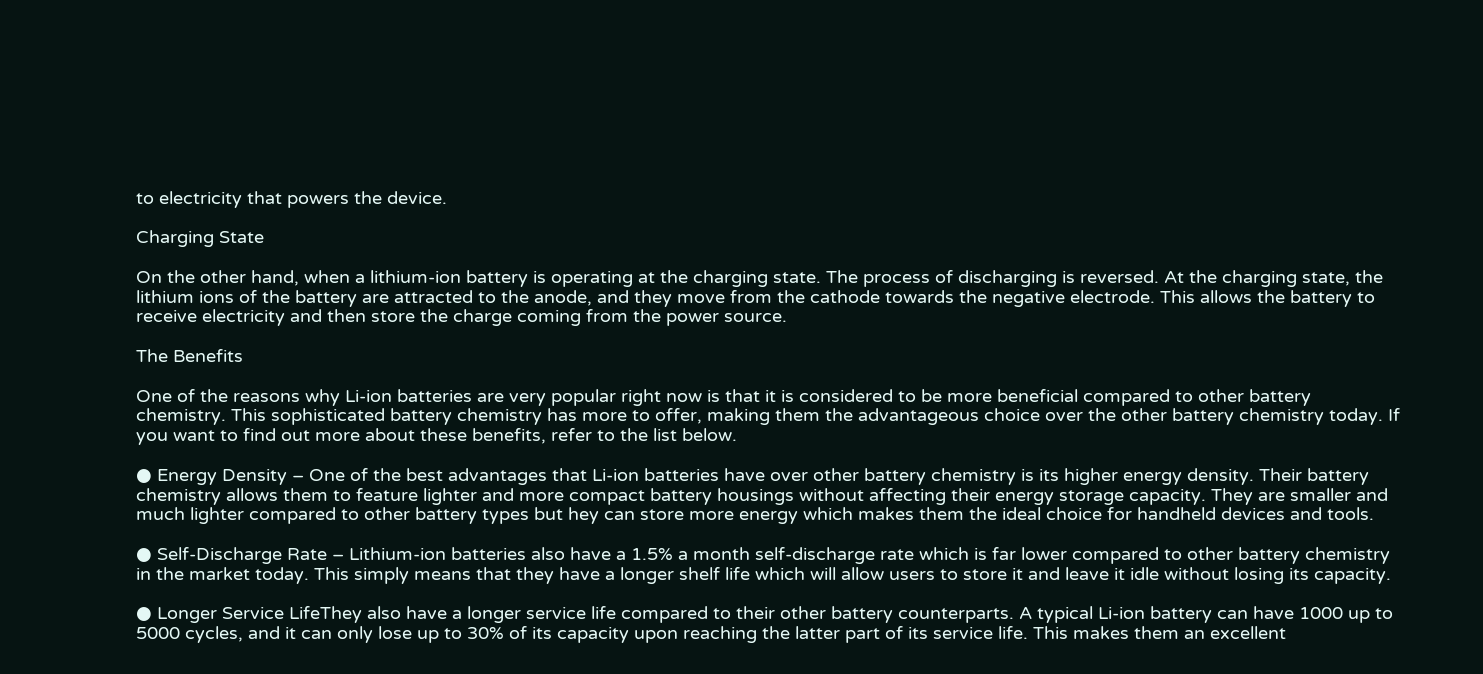to electricity that powers the device.

Charging State

On the other hand, when a lithium-ion battery is operating at the charging state. The process of discharging is reversed. At the charging state, the lithium ions of the battery are attracted to the anode, and they move from the cathode towards the negative electrode. This allows the battery to receive electricity and then store the charge coming from the power source.

The Benefits

One of the reasons why Li-ion batteries are very popular right now is that it is considered to be more beneficial compared to other battery chemistry. This sophisticated battery chemistry has more to offer, making them the advantageous choice over the other battery chemistry today. If you want to find out more about these benefits, refer to the list below.

● Energy Density – One of the best advantages that Li-ion batteries have over other battery chemistry is its higher energy density. Their battery chemistry allows them to feature lighter and more compact battery housings without affecting their energy storage capacity. They are smaller and much lighter compared to other battery types but hey can store more energy which makes them the ideal choice for handheld devices and tools.

● Self-Discharge Rate – Lithium-ion batteries also have a 1.5% a month self-discharge rate which is far lower compared to other battery chemistry in the market today. This simply means that they have a longer shelf life which will allow users to store it and leave it idle without losing its capacity.

● Longer Service LifeThey also have a longer service life compared to their other battery counterparts. A typical Li-ion battery can have 1000 up to 5000 cycles, and it can only lose up to 30% of its capacity upon reaching the latter part of its service life. This makes them an excellent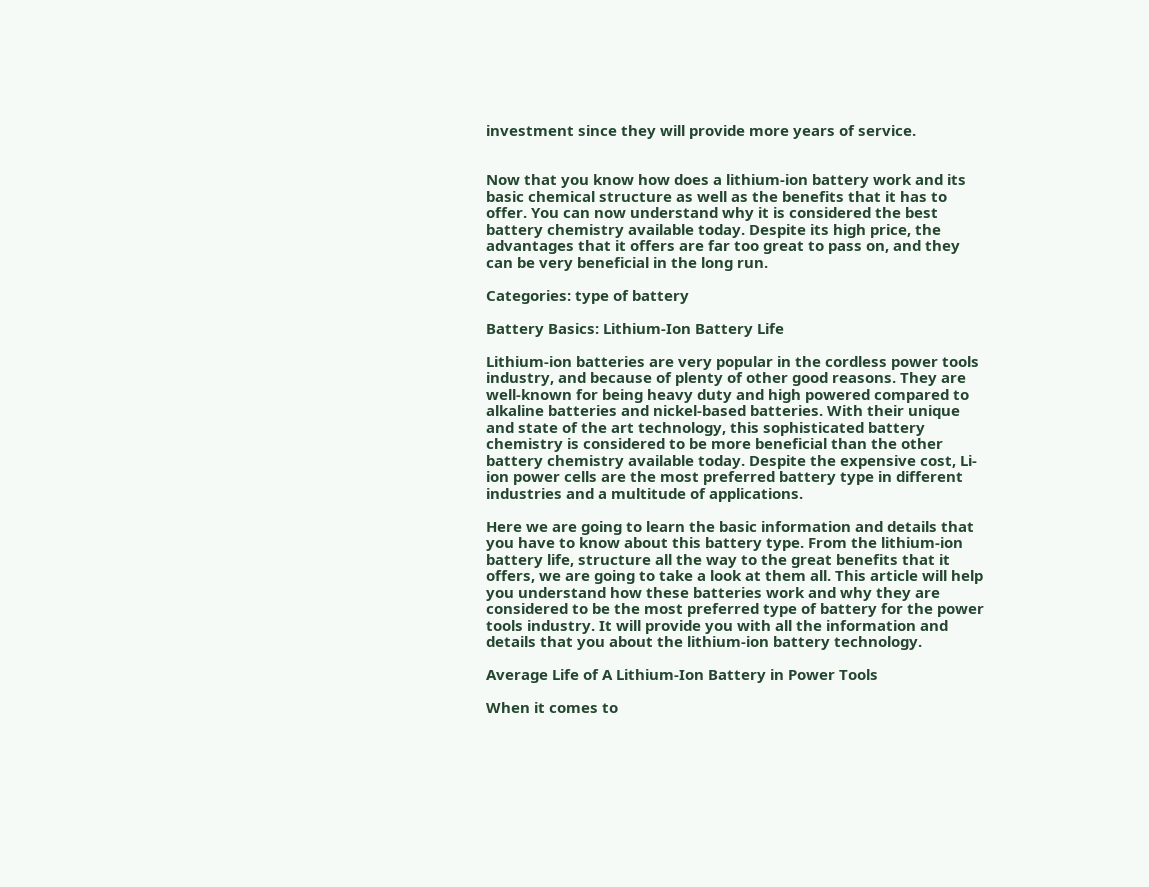investment since they will provide more years of service.


Now that you know how does a lithium-ion battery work and its basic chemical structure as well as the benefits that it has to offer. You can now understand why it is considered the best battery chemistry available today. Despite its high price, the advantages that it offers are far too great to pass on, and they can be very beneficial in the long run.

Categories: type of battery

Battery Basics: Lithium-Ion Battery Life

Lithium-ion batteries are very popular in the cordless power tools industry, and because of plenty of other good reasons. They are well-known for being heavy duty and high powered compared to alkaline batteries and nickel-based batteries. With their unique and state of the art technology, this sophisticated battery chemistry is considered to be more beneficial than the other battery chemistry available today. Despite the expensive cost, Li-ion power cells are the most preferred battery type in different industries and a multitude of applications.

Here we are going to learn the basic information and details that you have to know about this battery type. From the lithium-ion battery life, structure all the way to the great benefits that it offers, we are going to take a look at them all. This article will help you understand how these batteries work and why they are considered to be the most preferred type of battery for the power tools industry. It will provide you with all the information and details that you about the lithium-ion battery technology.

Average Life of A Lithium-Ion Battery in Power Tools

When it comes to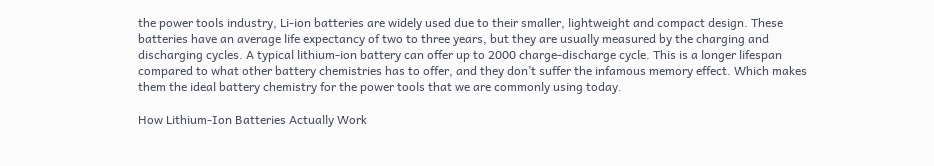the power tools industry, Li-ion batteries are widely used due to their smaller, lightweight and compact design. These batteries have an average life expectancy of two to three years, but they are usually measured by the charging and discharging cycles. A typical lithium-ion battery can offer up to 2000 charge-discharge cycle. This is a longer lifespan compared to what other battery chemistries has to offer, and they don’t suffer the infamous memory effect. Which makes them the ideal battery chemistry for the power tools that we are commonly using today.

How Lithium-Ion Batteries Actually Work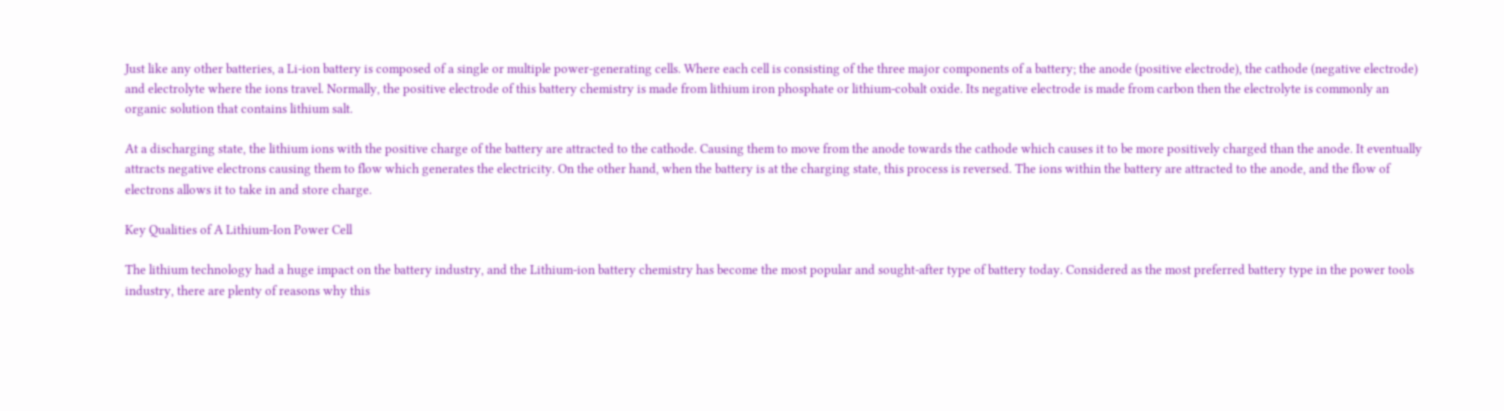Just like any other batteries, a Li-ion battery is composed of a single or multiple power-generating cells. Where each cell is consisting of the three major components of a battery; the anode (positive electrode), the cathode (negative electrode) and electrolyte where the ions travel. Normally, the positive electrode of this battery chemistry is made from lithium iron phosphate or lithium-cobalt oxide. Its negative electrode is made from carbon then the electrolyte is commonly an organic solution that contains lithium salt.

At a discharging state, the lithium ions with the positive charge of the battery are attracted to the cathode. Causing them to move from the anode towards the cathode which causes it to be more positively charged than the anode. It eventually attracts negative electrons causing them to flow which generates the electricity. On the other hand, when the battery is at the charging state, this process is reversed. The ions within the battery are attracted to the anode, and the flow of electrons allows it to take in and store charge.

Key Qualities of A Lithium-Ion Power Cell

The lithium technology had a huge impact on the battery industry, and the Lithium-ion battery chemistry has become the most popular and sought-after type of battery today. Considered as the most preferred battery type in the power tools industry, there are plenty of reasons why this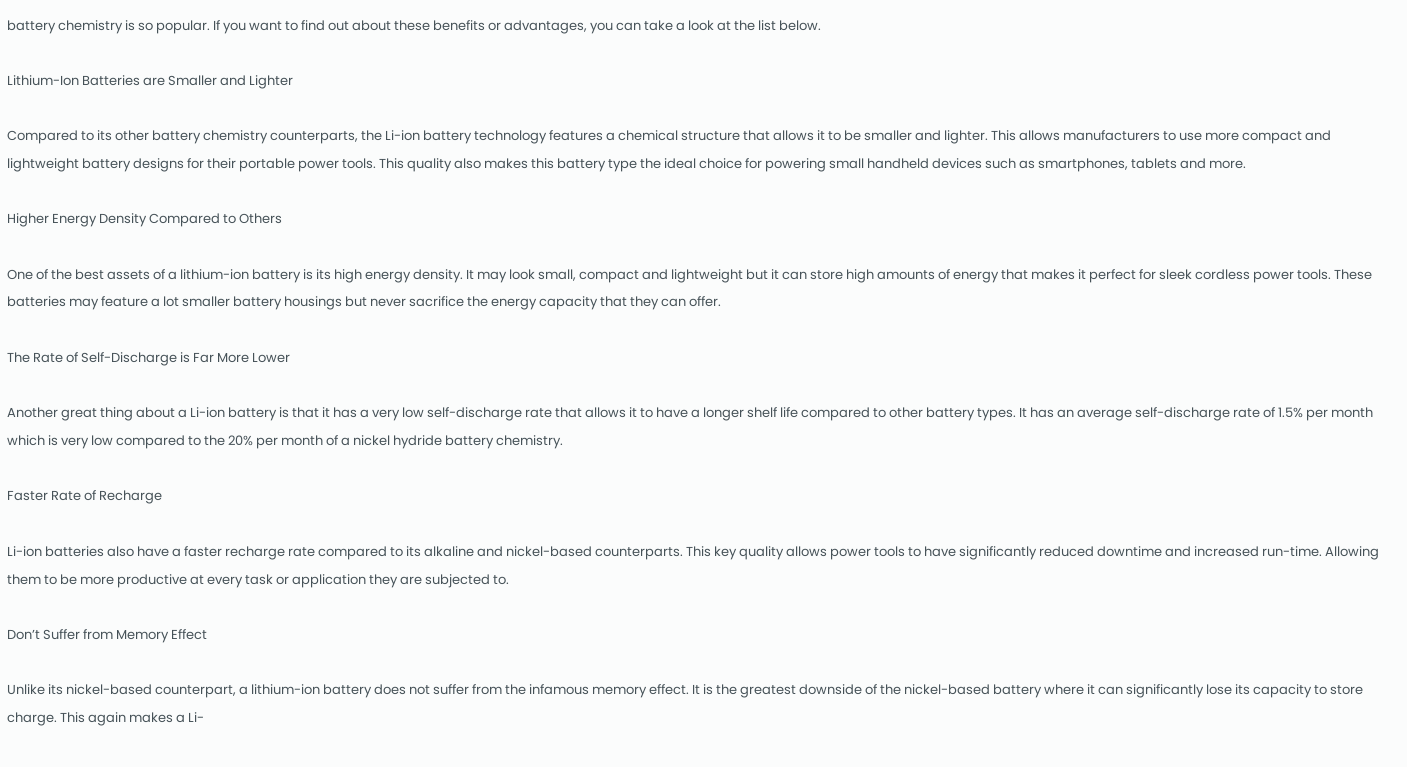battery chemistry is so popular. If you want to find out about these benefits or advantages, you can take a look at the list below.

Lithium-Ion Batteries are Smaller and Lighter

Compared to its other battery chemistry counterparts, the Li-ion battery technology features a chemical structure that allows it to be smaller and lighter. This allows manufacturers to use more compact and lightweight battery designs for their portable power tools. This quality also makes this battery type the ideal choice for powering small handheld devices such as smartphones, tablets and more.

Higher Energy Density Compared to Others

One of the best assets of a lithium-ion battery is its high energy density. It may look small, compact and lightweight but it can store high amounts of energy that makes it perfect for sleek cordless power tools. These batteries may feature a lot smaller battery housings but never sacrifice the energy capacity that they can offer.

The Rate of Self-Discharge is Far More Lower

Another great thing about a Li-ion battery is that it has a very low self-discharge rate that allows it to have a longer shelf life compared to other battery types. It has an average self-discharge rate of 1.5% per month which is very low compared to the 20% per month of a nickel hydride battery chemistry.

Faster Rate of Recharge

Li-ion batteries also have a faster recharge rate compared to its alkaline and nickel-based counterparts. This key quality allows power tools to have significantly reduced downtime and increased run-time. Allowing them to be more productive at every task or application they are subjected to.

Don’t Suffer from Memory Effect

Unlike its nickel-based counterpart, a lithium-ion battery does not suffer from the infamous memory effect. It is the greatest downside of the nickel-based battery where it can significantly lose its capacity to store charge. This again makes a Li-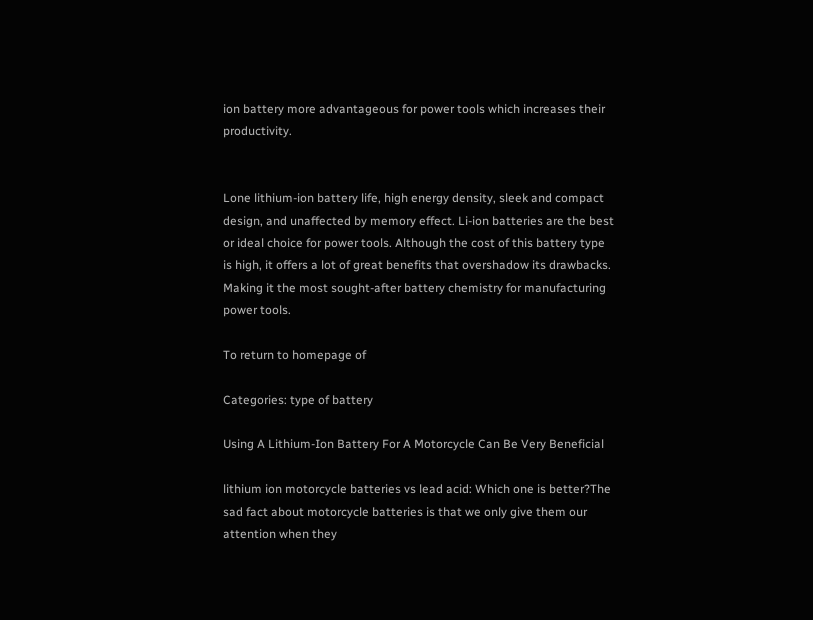ion battery more advantageous for power tools which increases their productivity.


Lone lithium-ion battery life, high energy density, sleek and compact design, and unaffected by memory effect. Li-ion batteries are the best or ideal choice for power tools. Although the cost of this battery type is high, it offers a lot of great benefits that overshadow its drawbacks. Making it the most sought-after battery chemistry for manufacturing power tools.

To return to homepage of

Categories: type of battery

Using A Lithium-Ion Battery For A Motorcycle Can Be Very Beneficial

lithium ion motorcycle batteries vs lead acid: Which one is better?The sad fact about motorcycle batteries is that we only give them our attention when they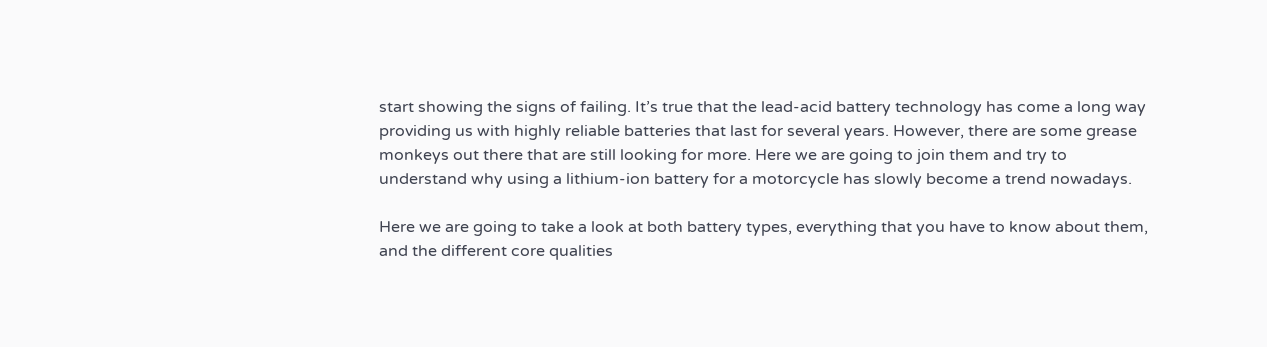start showing the signs of failing. It’s true that the lead-acid battery technology has come a long way providing us with highly reliable batteries that last for several years. However, there are some grease monkeys out there that are still looking for more. Here we are going to join them and try to understand why using a lithium-ion battery for a motorcycle has slowly become a trend nowadays.

Here we are going to take a look at both battery types, everything that you have to know about them, and the different core qualities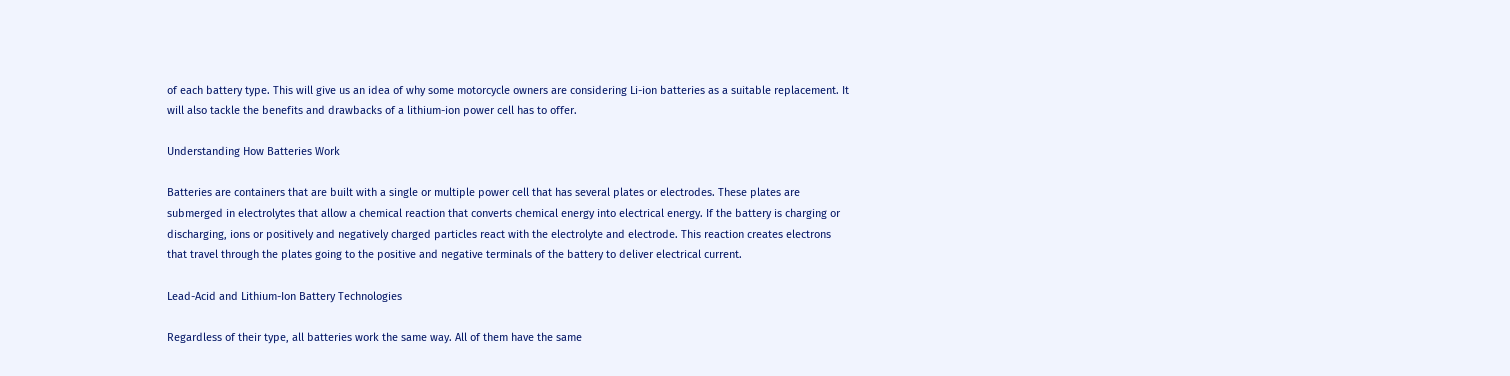of each battery type. This will give us an idea of why some motorcycle owners are considering Li-ion batteries as a suitable replacement. It will also tackle the benefits and drawbacks of a lithium-ion power cell has to offer.

Understanding How Batteries Work

Batteries are containers that are built with a single or multiple power cell that has several plates or electrodes. These plates are submerged in electrolytes that allow a chemical reaction that converts chemical energy into electrical energy. If the battery is charging or discharging, ions or positively and negatively charged particles react with the electrolyte and electrode. This reaction creates electrons that travel through the plates going to the positive and negative terminals of the battery to deliver electrical current.

Lead-Acid and Lithium-Ion Battery Technologies

Regardless of their type, all batteries work the same way. All of them have the same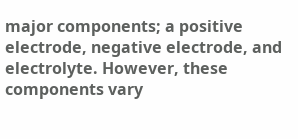major components; a positive electrode, negative electrode, and electrolyte. However, these components vary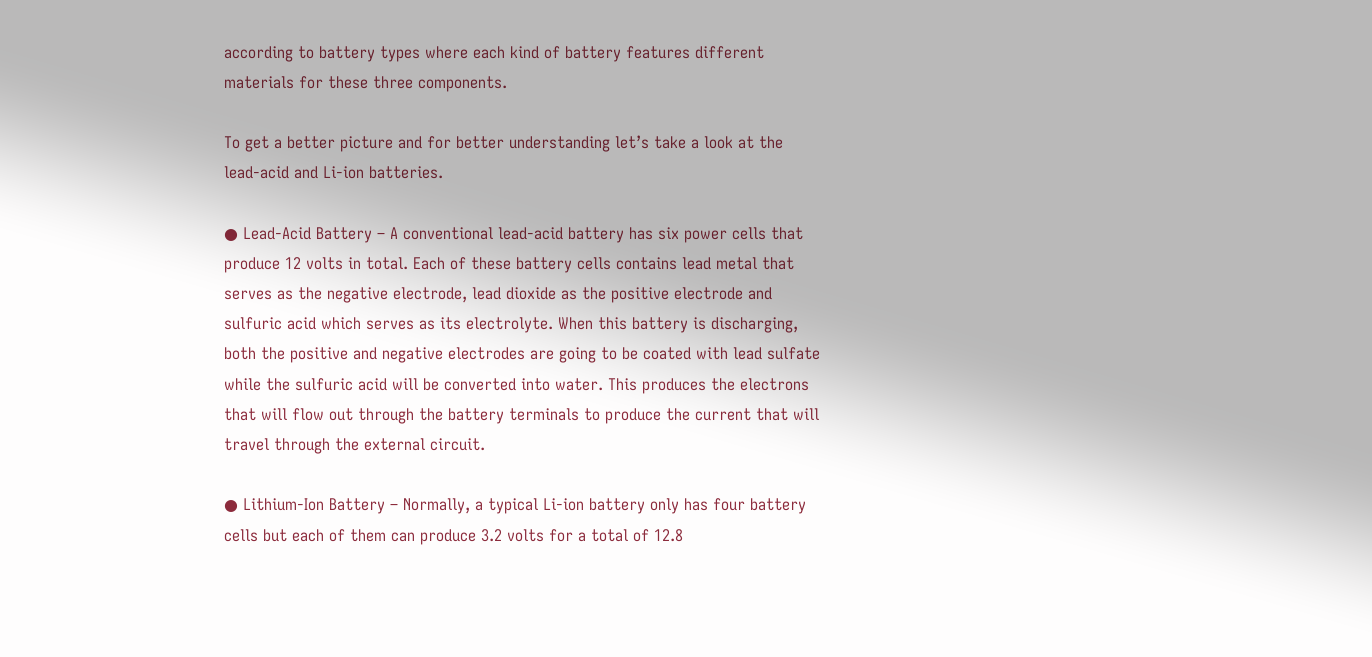according to battery types where each kind of battery features different materials for these three components.

To get a better picture and for better understanding let’s take a look at the lead-acid and Li-ion batteries.

● Lead-Acid Battery – A conventional lead-acid battery has six power cells that produce 12 volts in total. Each of these battery cells contains lead metal that serves as the negative electrode, lead dioxide as the positive electrode and sulfuric acid which serves as its electrolyte. When this battery is discharging, both the positive and negative electrodes are going to be coated with lead sulfate while the sulfuric acid will be converted into water. This produces the electrons that will flow out through the battery terminals to produce the current that will travel through the external circuit.

● Lithium-Ion Battery – Normally, a typical Li-ion battery only has four battery cells but each of them can produce 3.2 volts for a total of 12.8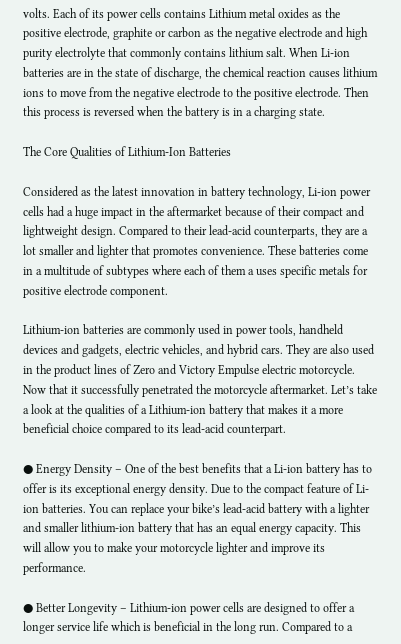volts. Each of its power cells contains Lithium metal oxides as the positive electrode, graphite or carbon as the negative electrode and high purity electrolyte that commonly contains lithium salt. When Li-ion batteries are in the state of discharge, the chemical reaction causes lithium ions to move from the negative electrode to the positive electrode. Then this process is reversed when the battery is in a charging state.

The Core Qualities of Lithium-Ion Batteries

Considered as the latest innovation in battery technology, Li-ion power cells had a huge impact in the aftermarket because of their compact and lightweight design. Compared to their lead-acid counterparts, they are a lot smaller and lighter that promotes convenience. These batteries come in a multitude of subtypes where each of them a uses specific metals for positive electrode component.

Lithium-ion batteries are commonly used in power tools, handheld devices and gadgets, electric vehicles, and hybrid cars. They are also used in the product lines of Zero and Victory Empulse electric motorcycle. Now that it successfully penetrated the motorcycle aftermarket. Let’s take a look at the qualities of a Lithium-ion battery that makes it a more beneficial choice compared to its lead-acid counterpart.

● Energy Density – One of the best benefits that a Li-ion battery has to offer is its exceptional energy density. Due to the compact feature of Li-ion batteries. You can replace your bike’s lead-acid battery with a lighter and smaller lithium-ion battery that has an equal energy capacity. This will allow you to make your motorcycle lighter and improve its performance.

● Better Longevity – Lithium-ion power cells are designed to offer a longer service life which is beneficial in the long run. Compared to a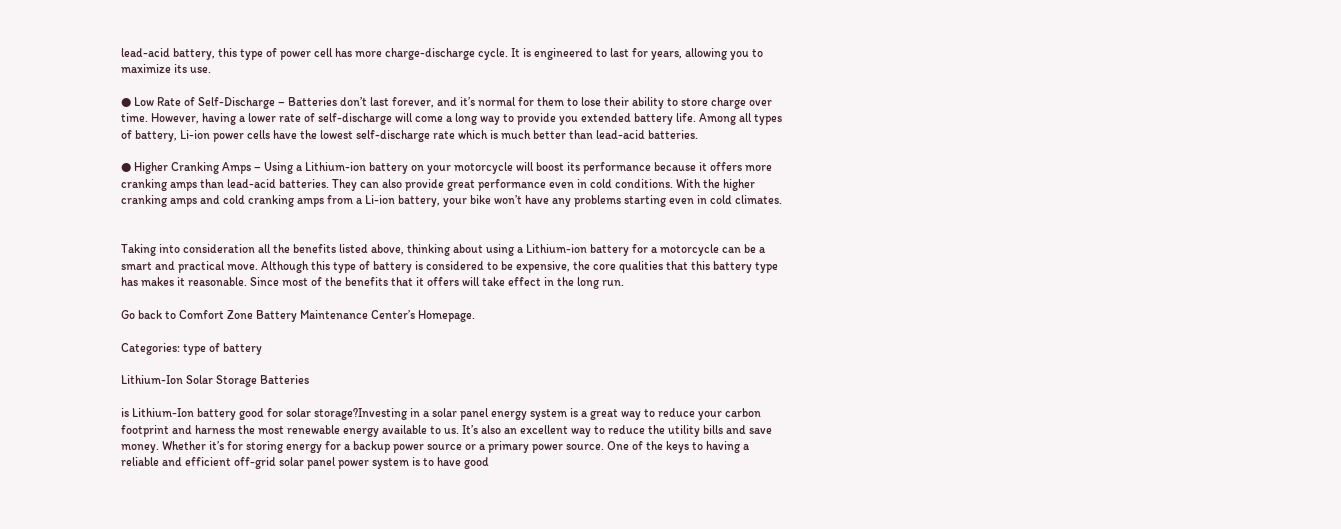lead-acid battery, this type of power cell has more charge-discharge cycle. It is engineered to last for years, allowing you to maximize its use.

● Low Rate of Self-Discharge – Batteries don’t last forever, and it’s normal for them to lose their ability to store charge over time. However, having a lower rate of self-discharge will come a long way to provide you extended battery life. Among all types of battery, Li-ion power cells have the lowest self-discharge rate which is much better than lead-acid batteries.

● Higher Cranking Amps – Using a Lithium-ion battery on your motorcycle will boost its performance because it offers more cranking amps than lead-acid batteries. They can also provide great performance even in cold conditions. With the higher cranking amps and cold cranking amps from a Li-ion battery, your bike won’t have any problems starting even in cold climates.


Taking into consideration all the benefits listed above, thinking about using a Lithium-ion battery for a motorcycle can be a smart and practical move. Although this type of battery is considered to be expensive, the core qualities that this battery type has makes it reasonable. Since most of the benefits that it offers will take effect in the long run.

Go back to Comfort Zone Battery Maintenance Center’s Homepage.

Categories: type of battery

Lithium-Ion Solar Storage Batteries

is Lithium-Ion battery good for solar storage?Investing in a solar panel energy system is a great way to reduce your carbon footprint and harness the most renewable energy available to us. It’s also an excellent way to reduce the utility bills and save money. Whether it’s for storing energy for a backup power source or a primary power source. One of the keys to having a reliable and efficient off-grid solar panel power system is to have good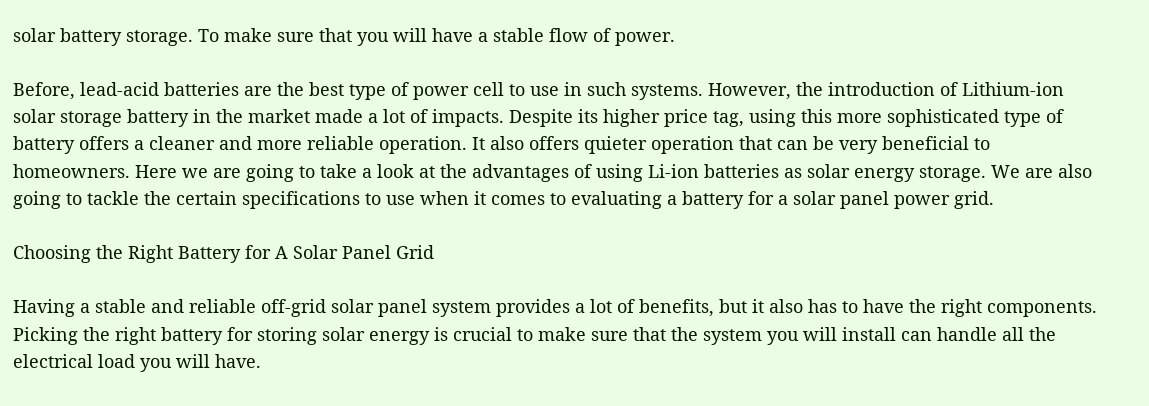solar battery storage. To make sure that you will have a stable flow of power.

Before, lead-acid batteries are the best type of power cell to use in such systems. However, the introduction of Lithium-ion solar storage battery in the market made a lot of impacts. Despite its higher price tag, using this more sophisticated type of battery offers a cleaner and more reliable operation. It also offers quieter operation that can be very beneficial to homeowners. Here we are going to take a look at the advantages of using Li-ion batteries as solar energy storage. We are also going to tackle the certain specifications to use when it comes to evaluating a battery for a solar panel power grid.

Choosing the Right Battery for A Solar Panel Grid

Having a stable and reliable off-grid solar panel system provides a lot of benefits, but it also has to have the right components. Picking the right battery for storing solar energy is crucial to make sure that the system you will install can handle all the electrical load you will have.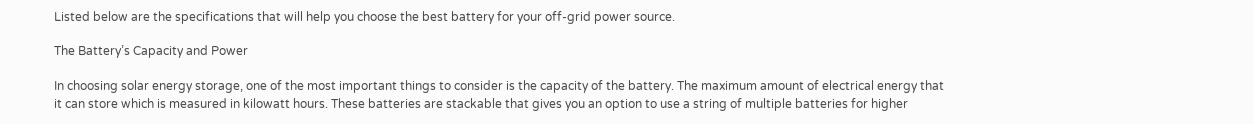Listed below are the specifications that will help you choose the best battery for your off-grid power source.

The Battery’s Capacity and Power

In choosing solar energy storage, one of the most important things to consider is the capacity of the battery. The maximum amount of electrical energy that it can store which is measured in kilowatt hours. These batteries are stackable that gives you an option to use a string of multiple batteries for higher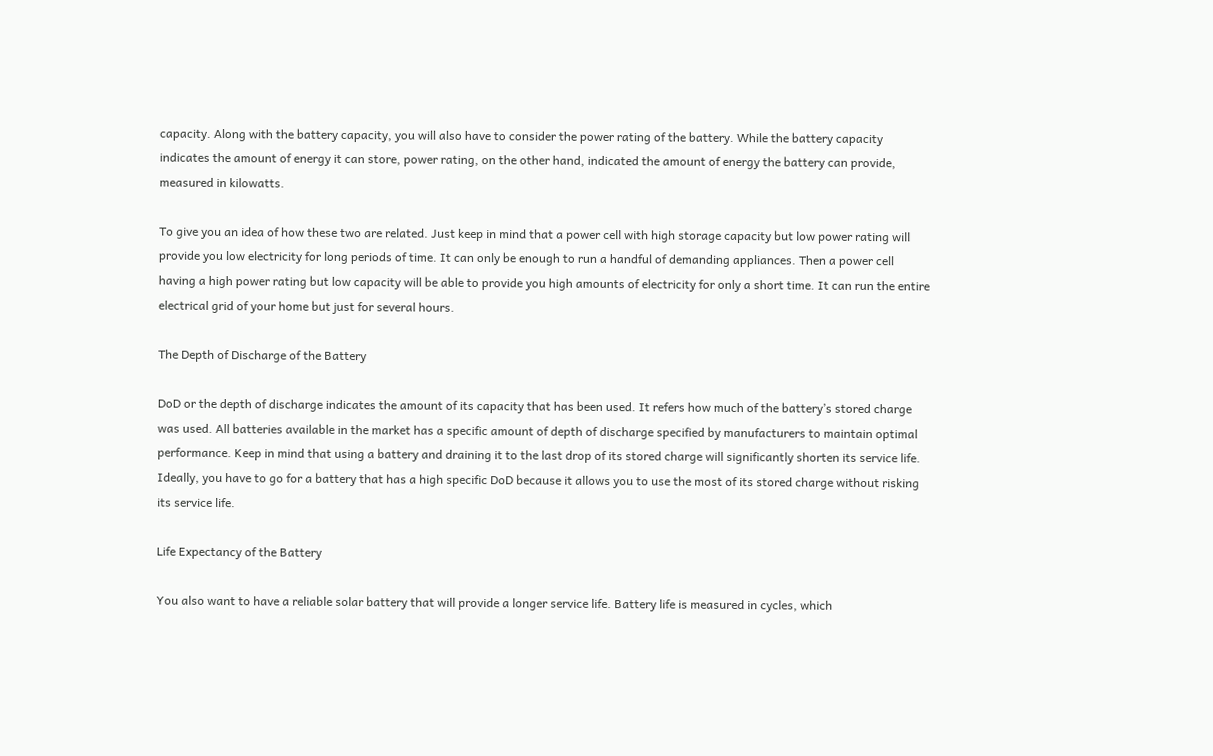capacity. Along with the battery capacity, you will also have to consider the power rating of the battery. While the battery capacity indicates the amount of energy it can store, power rating, on the other hand, indicated the amount of energy the battery can provide, measured in kilowatts.

To give you an idea of how these two are related. Just keep in mind that a power cell with high storage capacity but low power rating will provide you low electricity for long periods of time. It can only be enough to run a handful of demanding appliances. Then a power cell having a high power rating but low capacity will be able to provide you high amounts of electricity for only a short time. It can run the entire electrical grid of your home but just for several hours.

The Depth of Discharge of the Battery

DoD or the depth of discharge indicates the amount of its capacity that has been used. It refers how much of the battery’s stored charge was used. All batteries available in the market has a specific amount of depth of discharge specified by manufacturers to maintain optimal performance. Keep in mind that using a battery and draining it to the last drop of its stored charge will significantly shorten its service life. Ideally, you have to go for a battery that has a high specific DoD because it allows you to use the most of its stored charge without risking its service life.

Life Expectancy of the Battery

You also want to have a reliable solar battery that will provide a longer service life. Battery life is measured in cycles, which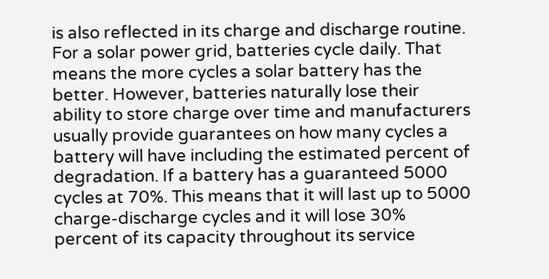is also reflected in its charge and discharge routine. For a solar power grid, batteries cycle daily. That means the more cycles a solar battery has the better. However, batteries naturally lose their ability to store charge over time and manufacturers usually provide guarantees on how many cycles a battery will have including the estimated percent of degradation. If a battery has a guaranteed 5000 cycles at 70%. This means that it will last up to 5000 charge-discharge cycles and it will lose 30% percent of its capacity throughout its service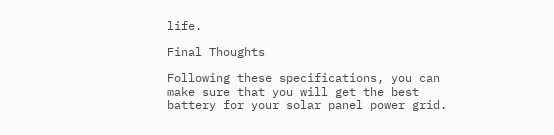life.

Final Thoughts

Following these specifications, you can make sure that you will get the best battery for your solar panel power grid.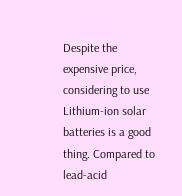Despite the expensive price, considering to use Lithium-ion solar batteries is a good thing. Compared to lead-acid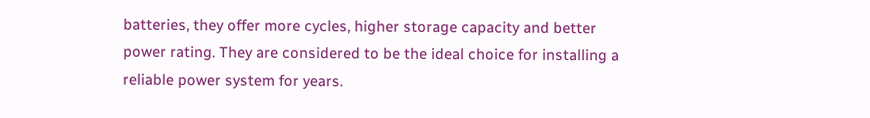batteries, they offer more cycles, higher storage capacity and better power rating. They are considered to be the ideal choice for installing a reliable power system for years.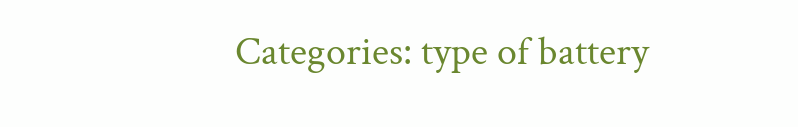Categories: type of battery